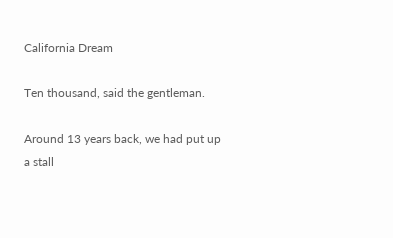California Dream

Ten thousand, said the gentleman.

Around 13 years back, we had put up a stall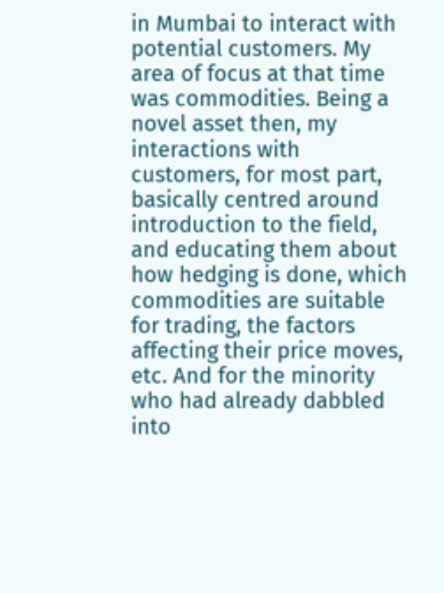in Mumbai to interact with potential customers. My area of focus at that time was commodities. Being a novel asset then, my interactions with customers, for most part, basically centred around introduction to the field, and educating them about how hedging is done, which commodities are suitable for trading, the factors affecting their price moves, etc. And for the minority who had already dabbled into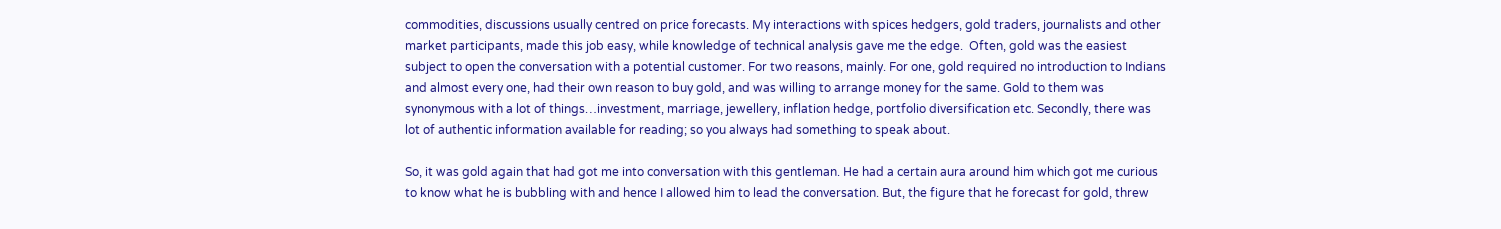commodities, discussions usually centred on price forecasts. My interactions with spices hedgers, gold traders, journalists and other market participants, made this job easy, while knowledge of technical analysis gave me the edge.  Often, gold was the easiest subject to open the conversation with a potential customer. For two reasons, mainly. For one, gold required no introduction to Indians and almost every one, had their own reason to buy gold, and was willing to arrange money for the same. Gold to them was synonymous with a lot of things…investment, marriage, jewellery, inflation hedge, portfolio diversification etc. Secondly, there was lot of authentic information available for reading; so you always had something to speak about.

So, it was gold again that had got me into conversation with this gentleman. He had a certain aura around him which got me curious to know what he is bubbling with and hence I allowed him to lead the conversation. But, the figure that he forecast for gold, threw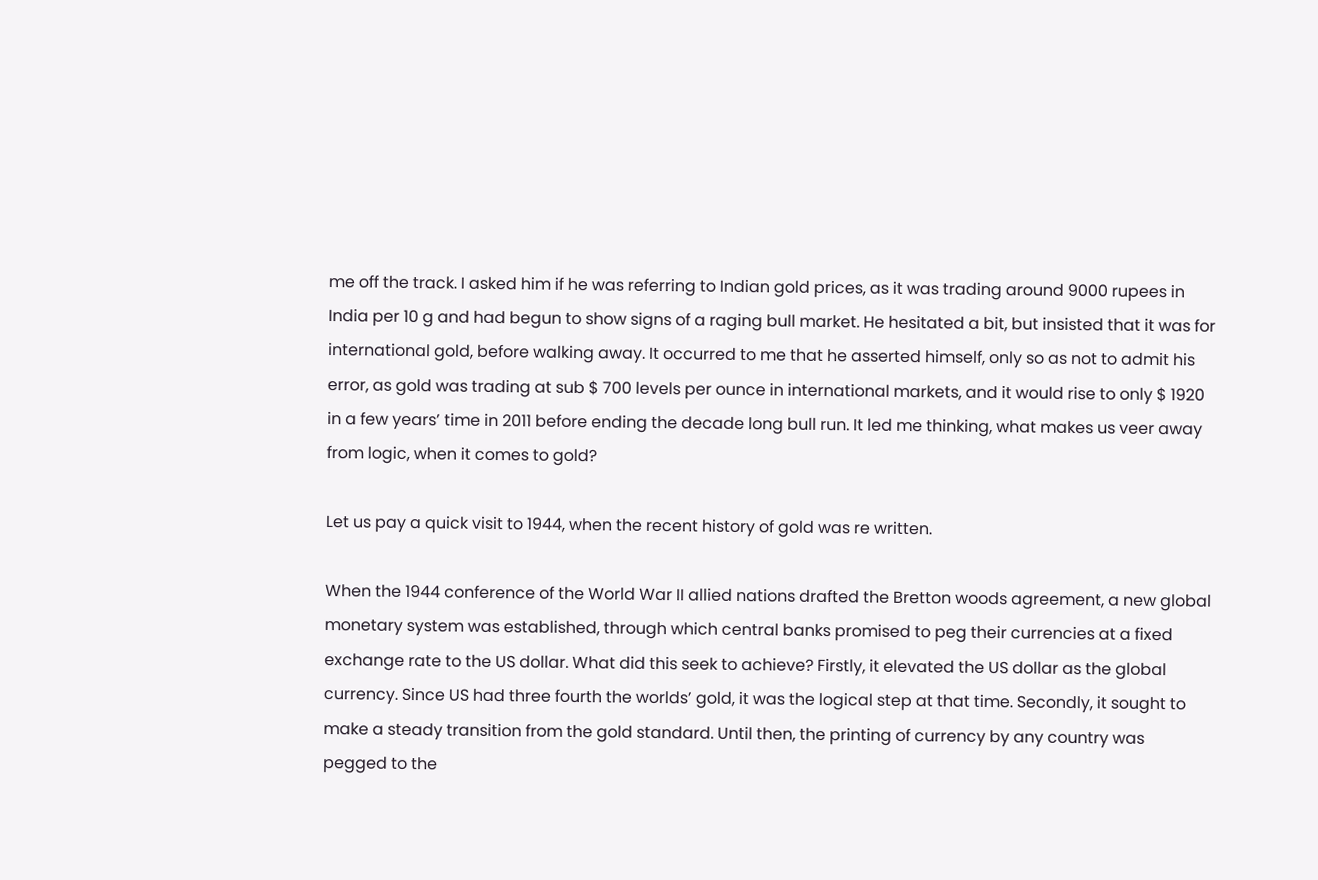me off the track. I asked him if he was referring to Indian gold prices, as it was trading around 9000 rupees in India per 10 g and had begun to show signs of a raging bull market. He hesitated a bit, but insisted that it was for international gold, before walking away. It occurred to me that he asserted himself, only so as not to admit his error, as gold was trading at sub $ 700 levels per ounce in international markets, and it would rise to only $ 1920 in a few years’ time in 2011 before ending the decade long bull run. It led me thinking, what makes us veer away from logic, when it comes to gold?

Let us pay a quick visit to 1944, when the recent history of gold was re written.

When the 1944 conference of the World War II allied nations drafted the Bretton woods agreement, a new global monetary system was established, through which central banks promised to peg their currencies at a fixed exchange rate to the US dollar. What did this seek to achieve? Firstly, it elevated the US dollar as the global currency. Since US had three fourth the worlds’ gold, it was the logical step at that time. Secondly, it sought to make a steady transition from the gold standard. Until then, the printing of currency by any country was pegged to the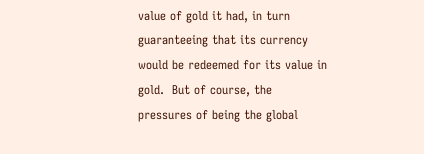value of gold it had, in turn guaranteeing that its currency would be redeemed for its value in gold.  But of course, the pressures of being the global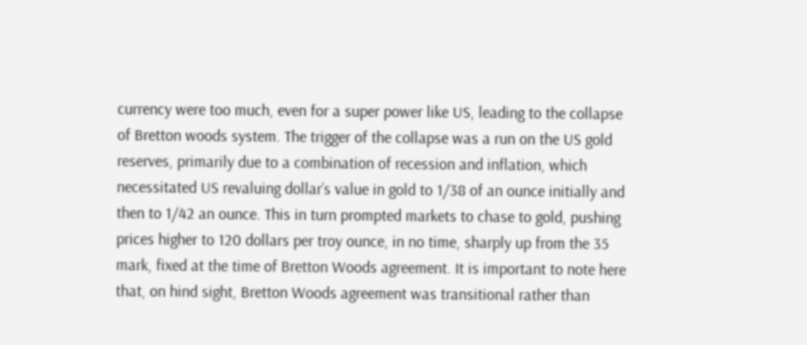currency were too much, even for a super power like US, leading to the collapse of Bretton woods system. The trigger of the collapse was a run on the US gold reserves, primarily due to a combination of recession and inflation, which necessitated US revaluing dollar’s value in gold to 1/38 of an ounce initially and then to 1/42 an ounce. This in turn prompted markets to chase to gold, pushing prices higher to 120 dollars per troy ounce, in no time, sharply up from the 35 mark, fixed at the time of Bretton Woods agreement. It is important to note here that, on hind sight, Bretton Woods agreement was transitional rather than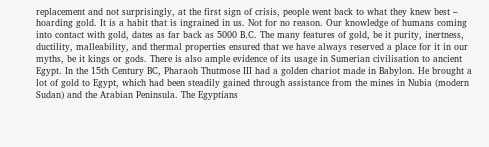replacement and not surprisingly, at the first sign of crisis, people went back to what they knew best – hoarding gold. It is a habit that is ingrained in us. Not for no reason. Our knowledge of humans coming into contact with gold, dates as far back as 5000 B.C. The many features of gold, be it purity, inertness, ductility, malleability, and thermal properties ensured that we have always reserved a place for it in our myths, be it kings or gods. There is also ample evidence of its usage in Sumerian civilisation to ancient Egypt. In the 15th Century BC, Pharaoh Thutmose III had a golden chariot made in Babylon. He brought a lot of gold to Egypt, which had been steadily gained through assistance from the mines in Nubia (modern Sudan) and the Arabian Peninsula. The Egyptians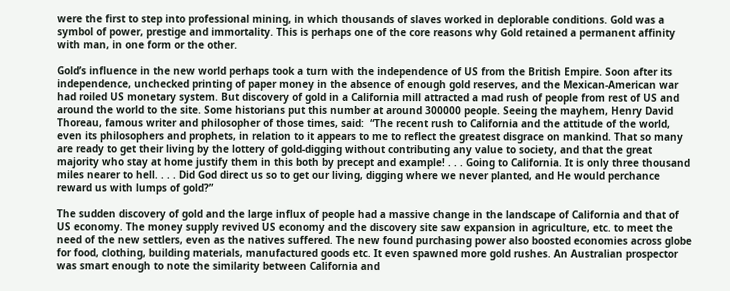were the first to step into professional mining, in which thousands of slaves worked in deplorable conditions. Gold was a symbol of power, prestige and immortality. This is perhaps one of the core reasons why Gold retained a permanent affinity with man, in one form or the other.

Gold’s influence in the new world perhaps took a turn with the independence of US from the British Empire. Soon after its independence, unchecked printing of paper money in the absence of enough gold reserves, and the Mexican-American war had roiled US monetary system. But discovery of gold in a California mill attracted a mad rush of people from rest of US and around the world to the site. Some historians put this number at around 300000 people. Seeing the mayhem, Henry David Thoreau, famous writer and philosopher of those times, said:  “The recent rush to California and the attitude of the world, even its philosophers and prophets, in relation to it appears to me to reflect the greatest disgrace on mankind. That so many are ready to get their living by the lottery of gold-digging without contributing any value to society, and that the great majority who stay at home justify them in this both by precept and example! . . . Going to California. It is only three thousand miles nearer to hell. . . . Did God direct us so to get our living, digging where we never planted, and He would perchance reward us with lumps of gold?”

The sudden discovery of gold and the large influx of people had a massive change in the landscape of California and that of US economy. The money supply revived US economy and the discovery site saw expansion in agriculture, etc. to meet the need of the new settlers, even as the natives suffered. The new found purchasing power also boosted economies across globe for food, clothing, building materials, manufactured goods etc. It even spawned more gold rushes. An Australian prospector was smart enough to note the similarity between California and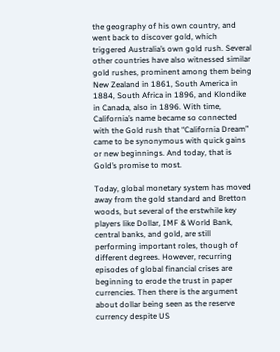the geography of his own country, and went back to discover gold, which triggered Australia’s own gold rush. Several other countries have also witnessed similar gold rushes, prominent among them being New Zealand in 1861, South America in 1884, South Africa in 1896, and Klondike in Canada, also in 1896. With time, California’s name became so connected with the Gold rush that “California Dream” came to be synonymous with quick gains or new beginnings. And today, that is Gold’s promise to most.

Today, global monetary system has moved away from the gold standard and Bretton woods, but several of the erstwhile key players like Dollar, IMF & World Bank, central banks, and gold, are still performing important roles, though of different degrees. However, recurring episodes of global financial crises are beginning to erode the trust in paper currencies. Then there is the argument about dollar being seen as the reserve currency despite US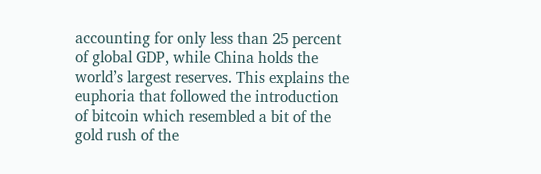accounting for only less than 25 percent of global GDP, while China holds the world’s largest reserves. This explains the euphoria that followed the introduction of bitcoin which resembled a bit of the gold rush of the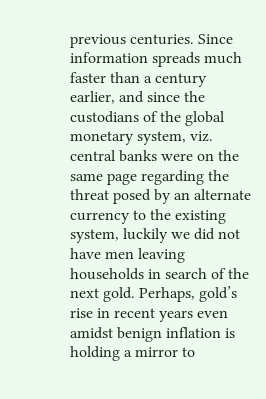previous centuries. Since information spreads much faster than a century earlier, and since the custodians of the global monetary system, viz. central banks were on the same page regarding the threat posed by an alternate currency to the existing system, luckily we did not have men leaving households in search of the next gold. Perhaps, gold’s rise in recent years even amidst benign inflation is holding a mirror to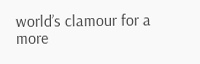world’s clamour for a more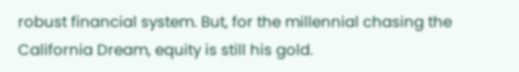robust financial system. But, for the millennial chasing the California Dream, equity is still his gold.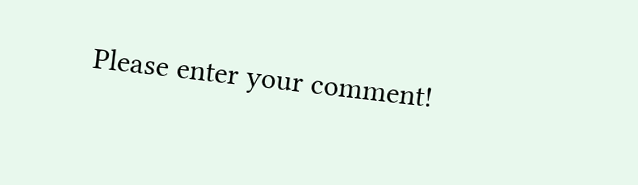Please enter your comment!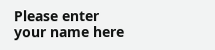Please enter your name here